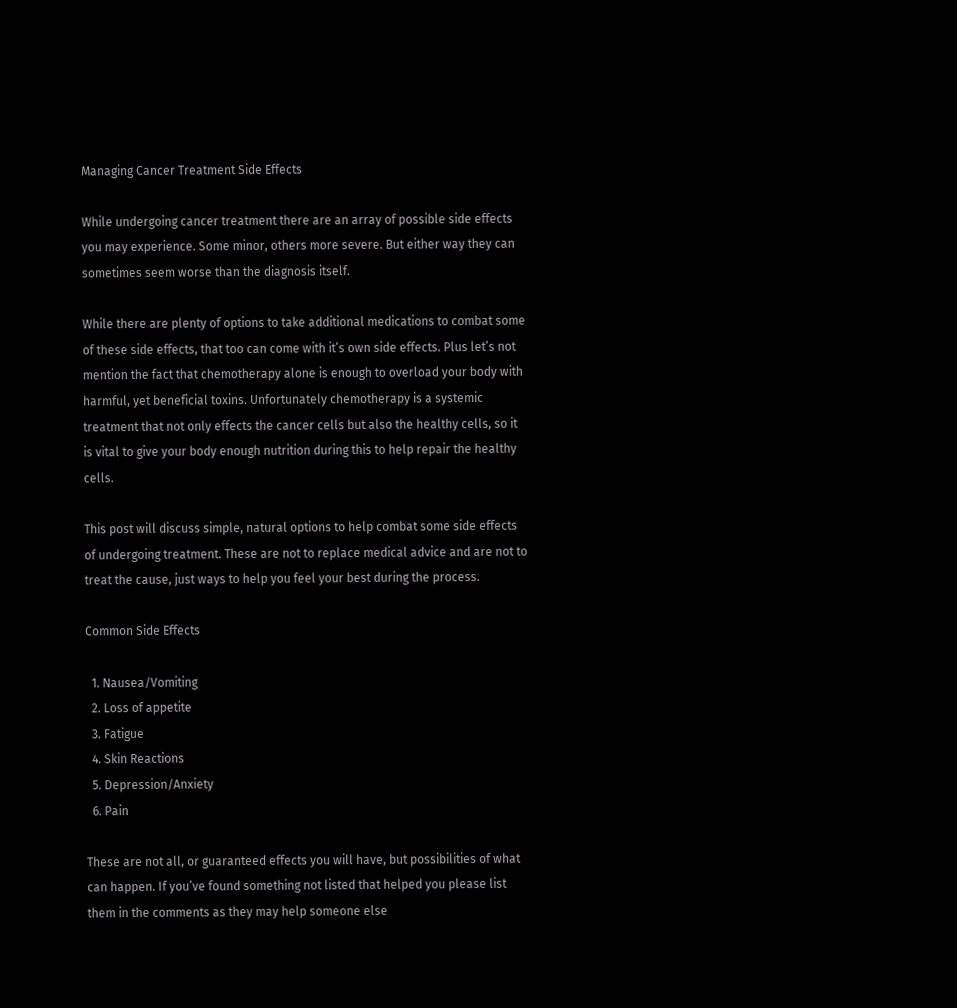Managing Cancer Treatment Side Effects

While undergoing cancer treatment there are an array of possible side effects you may experience. Some minor, others more severe. But either way they can sometimes seem worse than the diagnosis itself.

While there are plenty of options to take additional medications to combat some of these side effects, that too can come with it’s own side effects. Plus let’s not mention the fact that chemotherapy alone is enough to overload your body with harmful, yet beneficial toxins. Unfortunately chemotherapy is a systemic treatment that not only effects the cancer cells but also the healthy cells, so it is vital to give your body enough nutrition during this to help repair the healthy cells.

This post will discuss simple, natural options to help combat some side effects of undergoing treatment. These are not to replace medical advice and are not to treat the cause, just ways to help you feel your best during the process.

Common Side Effects

  1. Nausea/Vomiting
  2. Loss of appetite
  3. Fatigue
  4. Skin Reactions
  5. Depression/Anxiety
  6. Pain

These are not all, or guaranteed effects you will have, but possibilities of what can happen. If you’ve found something not listed that helped you please list them in the comments as they may help someone else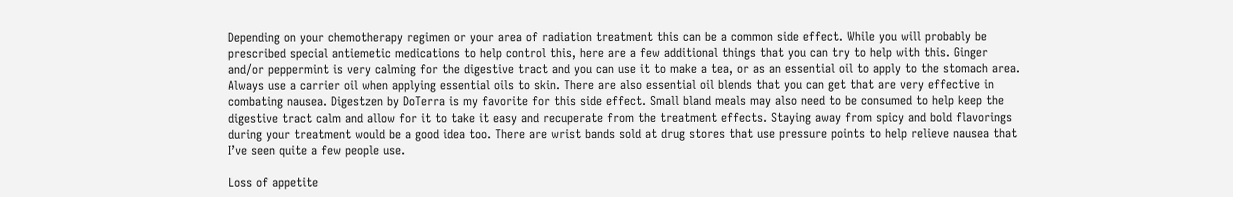Depending on your chemotherapy regimen or your area of radiation treatment this can be a common side effect. While you will probably be prescribed special antiemetic medications to help control this, here are a few additional things that you can try to help with this. Ginger and/or peppermint is very calming for the digestive tract and you can use it to make a tea, or as an essential oil to apply to the stomach area. Always use a carrier oil when applying essential oils to skin. There are also essential oil blends that you can get that are very effective in combating nausea. Digestzen by DoTerra is my favorite for this side effect. Small bland meals may also need to be consumed to help keep the digestive tract calm and allow for it to take it easy and recuperate from the treatment effects. Staying away from spicy and bold flavorings during your treatment would be a good idea too. There are wrist bands sold at drug stores that use pressure points to help relieve nausea that I’ve seen quite a few people use.

Loss of appetite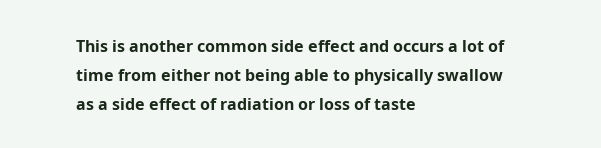This is another common side effect and occurs a lot of time from either not being able to physically swallow as a side effect of radiation or loss of taste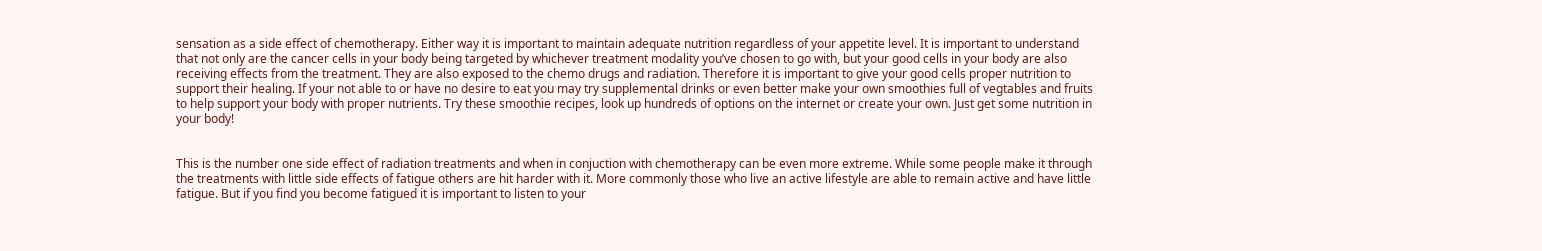sensation as a side effect of chemotherapy. Either way it is important to maintain adequate nutrition regardless of your appetite level. It is important to understand that not only are the cancer cells in your body being targeted by whichever treatment modality you’ve chosen to go with, but your good cells in your body are also receiving effects from the treatment. They are also exposed to the chemo drugs and radiation. Therefore it is important to give your good cells proper nutrition to support their healing. If your not able to or have no desire to eat you may try supplemental drinks or even better make your own smoothies full of vegtables and fruits to help support your body with proper nutrients. Try these smoothie recipes, look up hundreds of options on the internet or create your own. Just get some nutrition in your body!


This is the number one side effect of radiation treatments and when in conjuction with chemotherapy can be even more extreme. While some people make it through the treatments with little side effects of fatigue others are hit harder with it. More commonly those who live an active lifestyle are able to remain active and have little fatigue. But if you find you become fatigued it is important to listen to your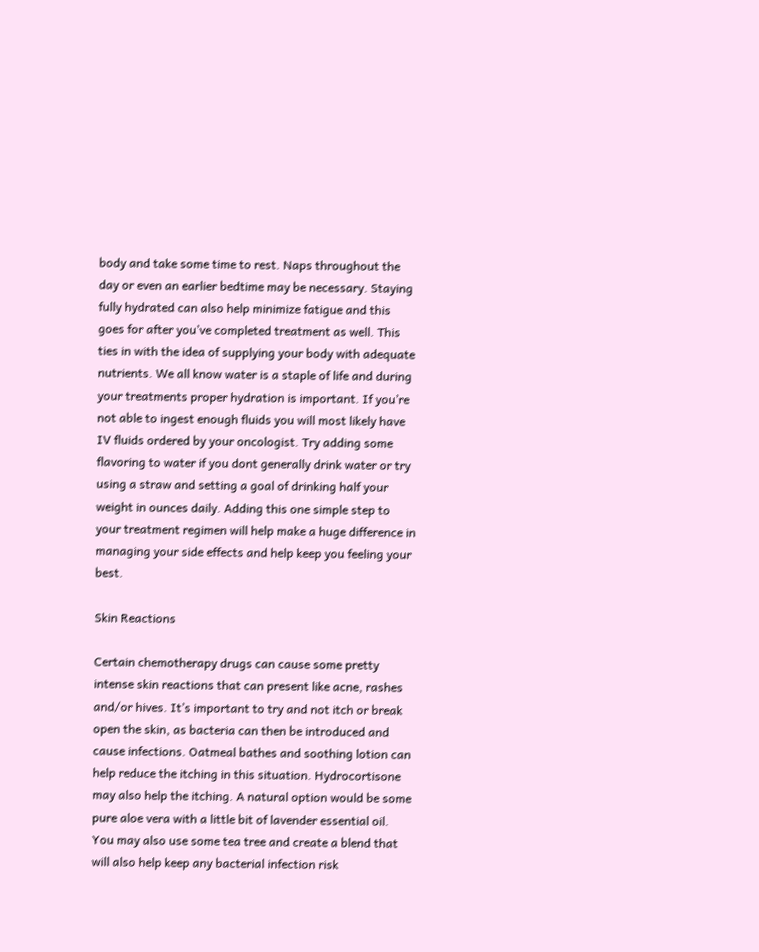body and take some time to rest. Naps throughout the day or even an earlier bedtime may be necessary. Staying fully hydrated can also help minimize fatigue and this goes for after you’ve completed treatment as well. This ties in with the idea of supplying your body with adequate nutrients. We all know water is a staple of life and during your treatments proper hydration is important. If you’re not able to ingest enough fluids you will most likely have IV fluids ordered by your oncologist. Try adding some flavoring to water if you dont generally drink water or try using a straw and setting a goal of drinking half your weight in ounces daily. Adding this one simple step to your treatment regimen will help make a huge difference in managing your side effects and help keep you feeling your best.

Skin Reactions

Certain chemotherapy drugs can cause some pretty intense skin reactions that can present like acne, rashes and/or hives. It’s important to try and not itch or break open the skin, as bacteria can then be introduced and cause infections. Oatmeal bathes and soothing lotion can help reduce the itching in this situation. Hydrocortisone may also help the itching. A natural option would be some pure aloe vera with a little bit of lavender essential oil. You may also use some tea tree and create a blend that will also help keep any bacterial infection risk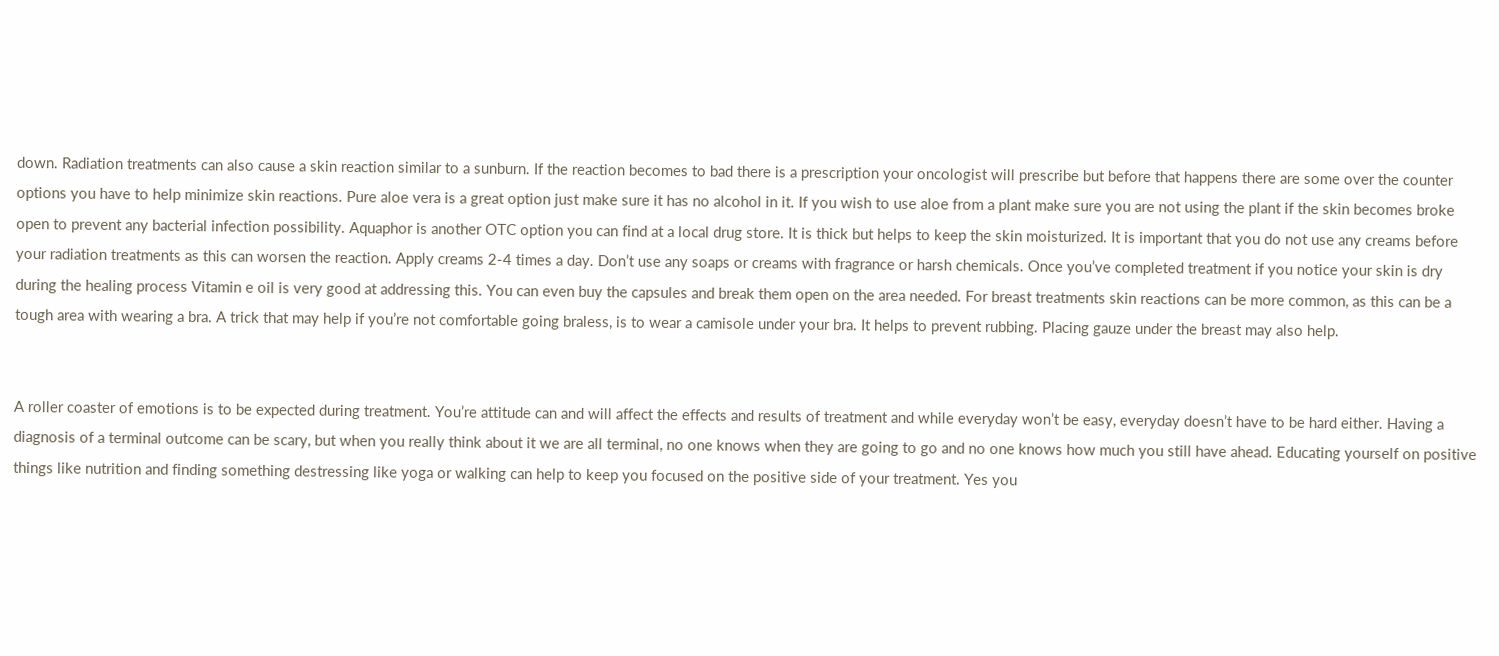down. Radiation treatments can also cause a skin reaction similar to a sunburn. If the reaction becomes to bad there is a prescription your oncologist will prescribe but before that happens there are some over the counter options you have to help minimize skin reactions. Pure aloe vera is a great option just make sure it has no alcohol in it. If you wish to use aloe from a plant make sure you are not using the plant if the skin becomes broke open to prevent any bacterial infection possibility. Aquaphor is another OTC option you can find at a local drug store. It is thick but helps to keep the skin moisturized. It is important that you do not use any creams before your radiation treatments as this can worsen the reaction. Apply creams 2-4 times a day. Don’t use any soaps or creams with fragrance or harsh chemicals. Once you’ve completed treatment if you notice your skin is dry during the healing process Vitamin e oil is very good at addressing this. You can even buy the capsules and break them open on the area needed. For breast treatments skin reactions can be more common, as this can be a tough area with wearing a bra. A trick that may help if you’re not comfortable going braless, is to wear a camisole under your bra. It helps to prevent rubbing. Placing gauze under the breast may also help.


A roller coaster of emotions is to be expected during treatment. You’re attitude can and will affect the effects and results of treatment and while everyday won’t be easy, everyday doesn’t have to be hard either. Having a diagnosis of a terminal outcome can be scary, but when you really think about it we are all terminal, no one knows when they are going to go and no one knows how much you still have ahead. Educating yourself on positive things like nutrition and finding something destressing like yoga or walking can help to keep you focused on the positive side of your treatment. Yes you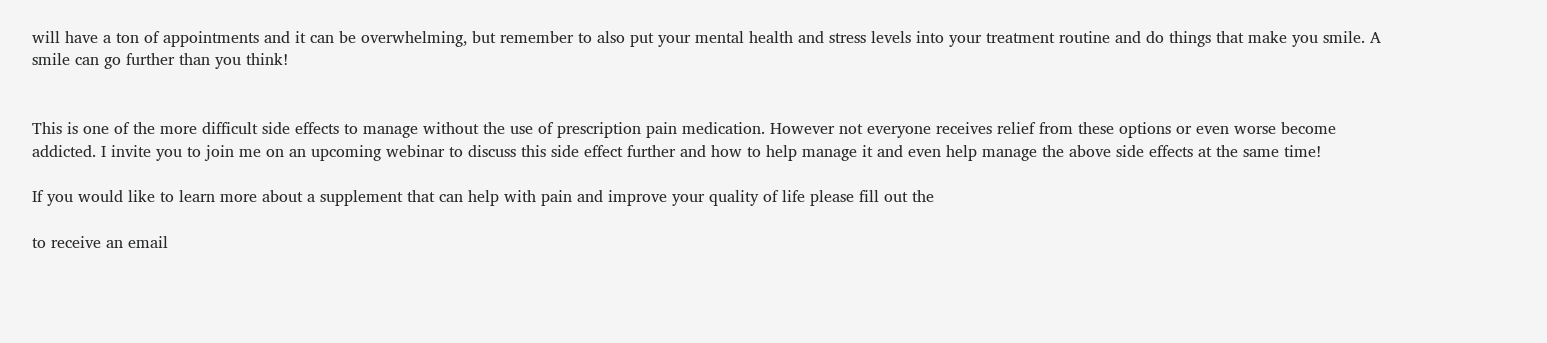will have a ton of appointments and it can be overwhelming, but remember to also put your mental health and stress levels into your treatment routine and do things that make you smile. A smile can go further than you think!


This is one of the more difficult side effects to manage without the use of prescription pain medication. However not everyone receives relief from these options or even worse become addicted. I invite you to join me on an upcoming webinar to discuss this side effect further and how to help manage it and even help manage the above side effects at the same time!

If you would like to learn more about a supplement that can help with pain and improve your quality of life please fill out the

to receive an email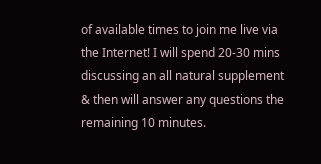of available times to join me live via the Internet! I will spend 20-30 mins discussing an all natural supplement & then will answer any questions the remaining 10 minutes.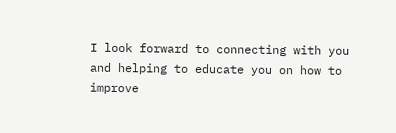I look forward to connecting with you and helping to educate you on how to improve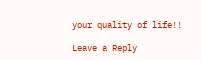your quality of life!!

Leave a Reply